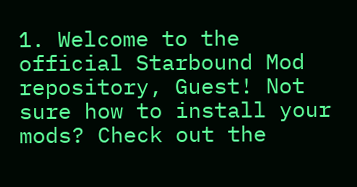1. Welcome to the official Starbound Mod repository, Guest! Not sure how to install your mods? Check out the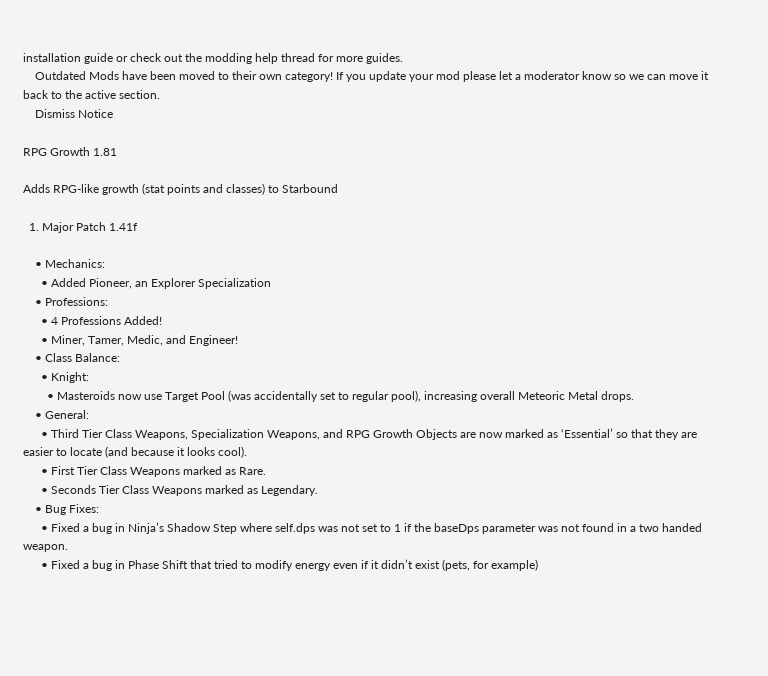installation guide or check out the modding help thread for more guides.
    Outdated Mods have been moved to their own category! If you update your mod please let a moderator know so we can move it back to the active section.
    Dismiss Notice

RPG Growth 1.81

Adds RPG-like growth (stat points and classes) to Starbound

  1. Major Patch 1.41f

    • Mechanics:
      • Added Pioneer, an Explorer Specialization
    • Professions:
      • 4 Professions Added!
      • Miner, Tamer, Medic, and Engineer!
    • Class Balance:
      • Knight:
        • Masteroids now use Target Pool (was accidentally set to regular pool), increasing overall Meteoric Metal drops.
    • General:
      • Third Tier Class Weapons, Specialization Weapons, and RPG Growth Objects are now marked as ‘Essential’ so that they are easier to locate (and because it looks cool).
      • First Tier Class Weapons marked as Rare.
      • Seconds Tier Class Weapons marked as Legendary.
    • Bug Fixes:
      • Fixed a bug in Ninja’s Shadow Step where self.dps was not set to 1 if the baseDps parameter was not found in a two handed weapon.
      • Fixed a bug in Phase Shift that tried to modify energy even if it didn’t exist (pets, for example)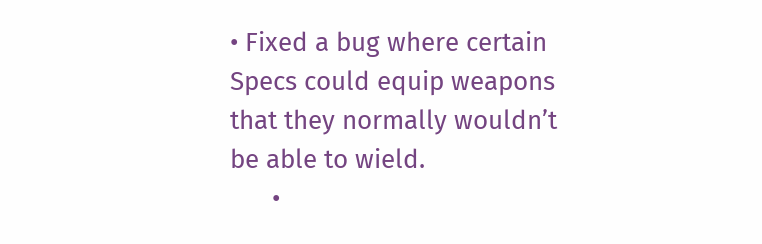• Fixed a bug where certain Specs could equip weapons that they normally wouldn’t be able to wield.
      •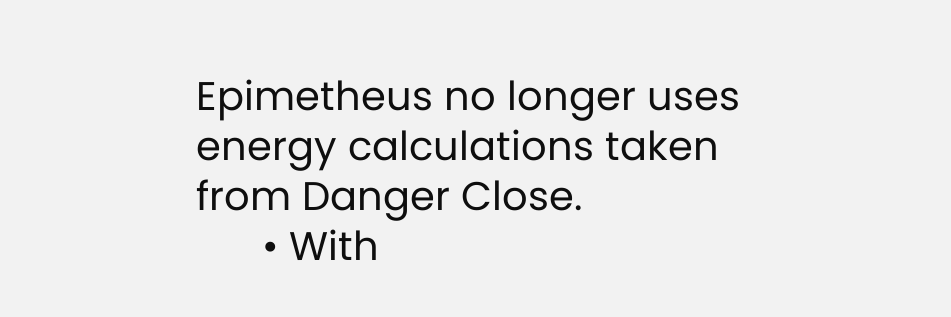Epimetheus no longer uses energy calculations taken from Danger Close.
      • With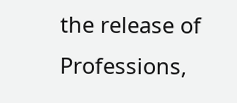the release of Professions,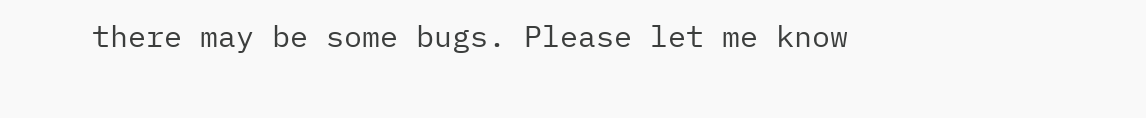there may be some bugs. Please let me know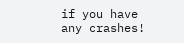if you have any crashes!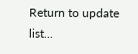Return to update list...